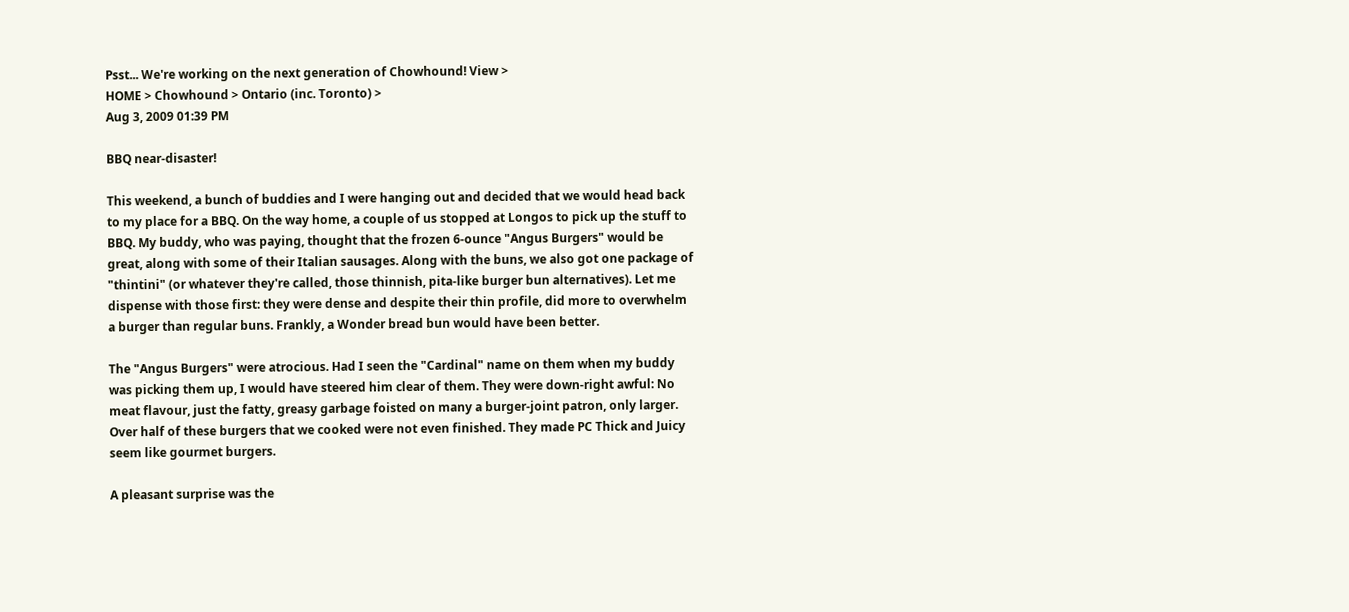Psst... We're working on the next generation of Chowhound! View >
HOME > Chowhound > Ontario (inc. Toronto) >
Aug 3, 2009 01:39 PM

BBQ near-disaster!

This weekend, a bunch of buddies and I were hanging out and decided that we would head back to my place for a BBQ. On the way home, a couple of us stopped at Longos to pick up the stuff to BBQ. My buddy, who was paying, thought that the frozen 6-ounce "Angus Burgers" would be great, along with some of their Italian sausages. Along with the buns, we also got one package of "thintini" (or whatever they're called, those thinnish, pita-like burger bun alternatives). Let me dispense with those first: they were dense and despite their thin profile, did more to overwhelm a burger than regular buns. Frankly, a Wonder bread bun would have been better.

The "Angus Burgers" were atrocious. Had I seen the "Cardinal" name on them when my buddy was picking them up, I would have steered him clear of them. They were down-right awful: No meat flavour, just the fatty, greasy garbage foisted on many a burger-joint patron, only larger. Over half of these burgers that we cooked were not even finished. They made PC Thick and Juicy seem like gourmet burgers.

A pleasant surprise was the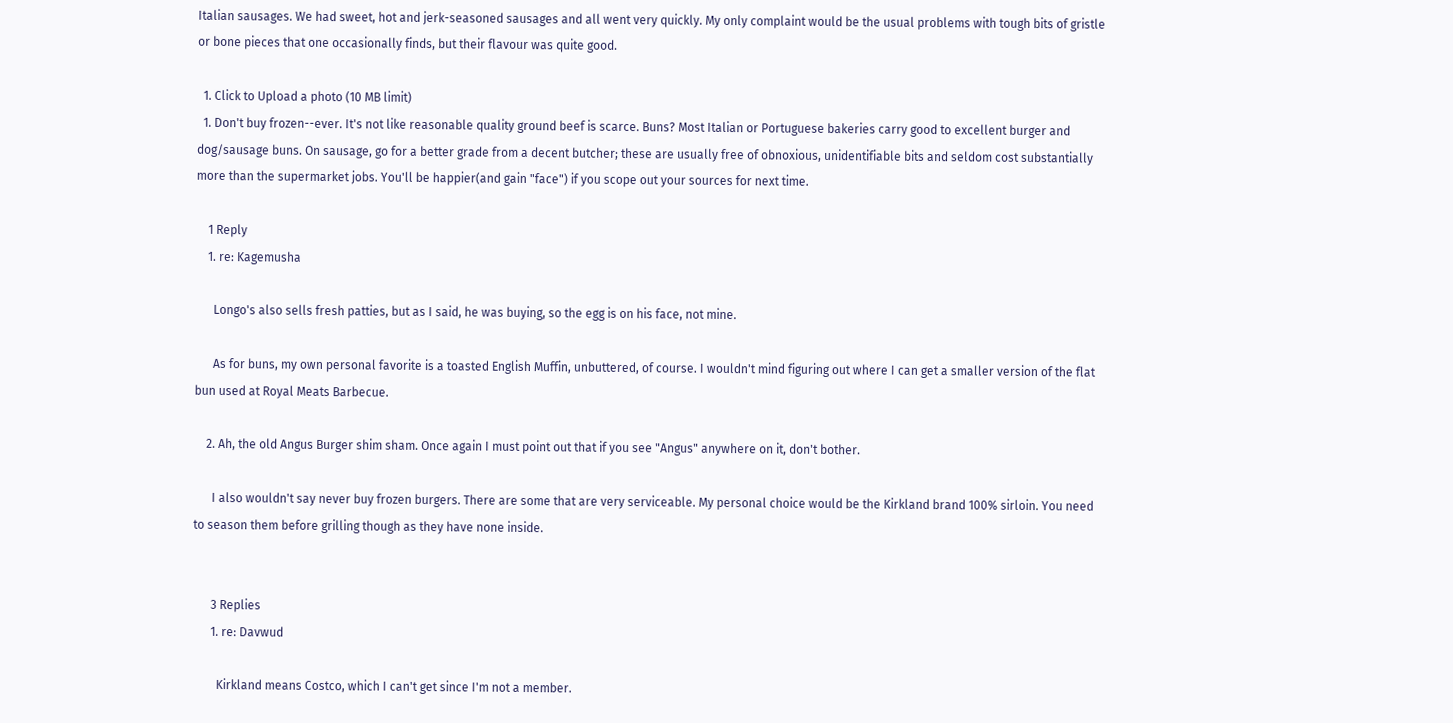Italian sausages. We had sweet, hot and jerk-seasoned sausages and all went very quickly. My only complaint would be the usual problems with tough bits of gristle or bone pieces that one occasionally finds, but their flavour was quite good.

  1. Click to Upload a photo (10 MB limit)
  1. Don't buy frozen--ever. It's not like reasonable quality ground beef is scarce. Buns? Most Italian or Portuguese bakeries carry good to excellent burger and dog/sausage buns. On sausage, go for a better grade from a decent butcher; these are usually free of obnoxious, unidentifiable bits and seldom cost substantially more than the supermarket jobs. You'll be happier(and gain "face") if you scope out your sources for next time.

    1 Reply
    1. re: Kagemusha

      Longo's also sells fresh patties, but as I said, he was buying, so the egg is on his face, not mine.

      As for buns, my own personal favorite is a toasted English Muffin, unbuttered, of course. I wouldn't mind figuring out where I can get a smaller version of the flat bun used at Royal Meats Barbecue.

    2. Ah, the old Angus Burger shim sham. Once again I must point out that if you see "Angus" anywhere on it, don't bother.

      I also wouldn't say never buy frozen burgers. There are some that are very serviceable. My personal choice would be the Kirkland brand 100% sirloin. You need to season them before grilling though as they have none inside.


      3 Replies
      1. re: Davwud

        Kirkland means Costco, which I can't get since I'm not a member.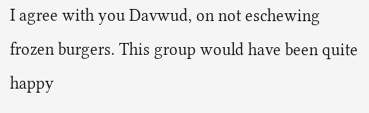I agree with you Davwud, on not eschewing frozen burgers. This group would have been quite happy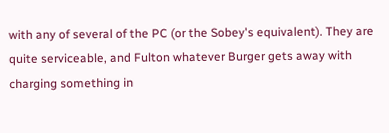with any of several of the PC (or the Sobey's equivalent). They are quite serviceable, and Fulton whatever Burger gets away with charging something in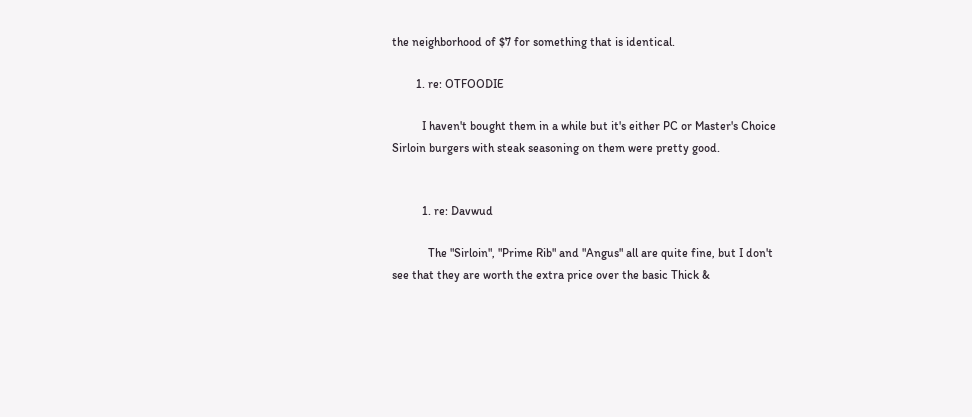the neighborhood of $7 for something that is identical.

        1. re: OTFOODIE

          I haven't bought them in a while but it's either PC or Master's Choice Sirloin burgers with steak seasoning on them were pretty good.


          1. re: Davwud

            The "Sirloin", "Prime Rib" and "Angus" all are quite fine, but I don't see that they are worth the extra price over the basic Thick &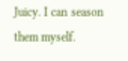Juicy. I can season them myself.